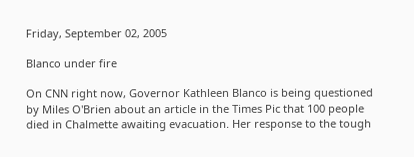Friday, September 02, 2005

Blanco under fire

On CNN right now, Governor Kathleen Blanco is being questioned by Miles O'Brien about an article in the Times Pic that 100 people died in Chalmette awaiting evacuation. Her response to the tough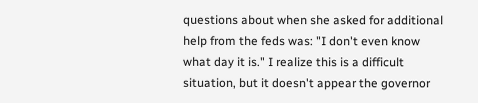questions about when she asked for additional help from the feds was: "I don't even know what day it is." I realize this is a difficult situation, but it doesn't appear the governor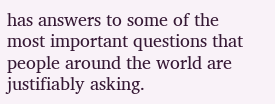has answers to some of the most important questions that people around the world are justifiably asking.